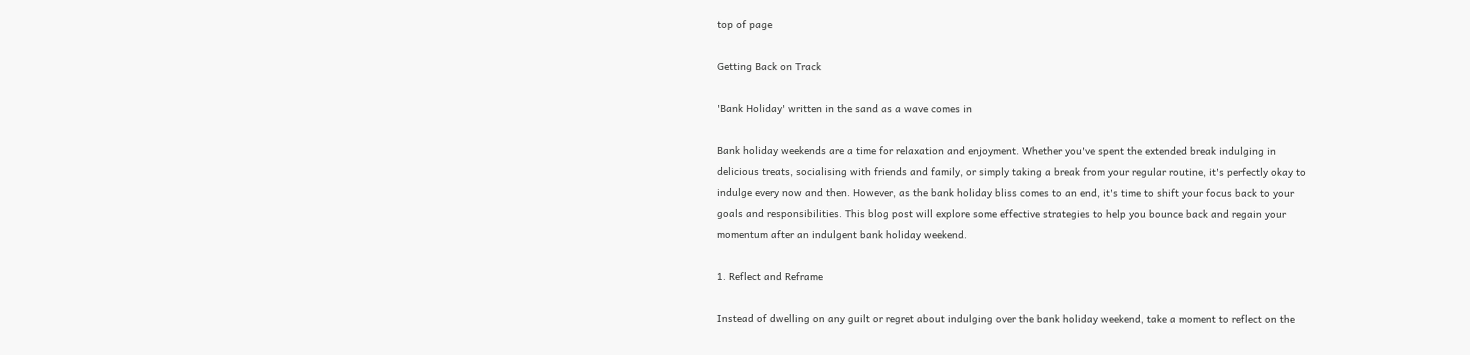top of page

Getting Back on Track

'Bank Holiday' written in the sand as a wave comes in

Bank holiday weekends are a time for relaxation and enjoyment. Whether you've spent the extended break indulging in delicious treats, socialising with friends and family, or simply taking a break from your regular routine, it's perfectly okay to indulge every now and then. However, as the bank holiday bliss comes to an end, it's time to shift your focus back to your goals and responsibilities. This blog post will explore some effective strategies to help you bounce back and regain your momentum after an indulgent bank holiday weekend.

1. Reflect and Reframe

Instead of dwelling on any guilt or regret about indulging over the bank holiday weekend, take a moment to reflect on the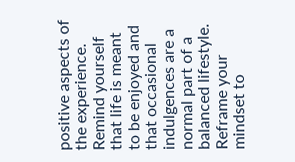positive aspects of the experience. Remind yourself that life is meant to be enjoyed and that occasional indulgences are a normal part of a balanced lifestyle. Reframe your mindset to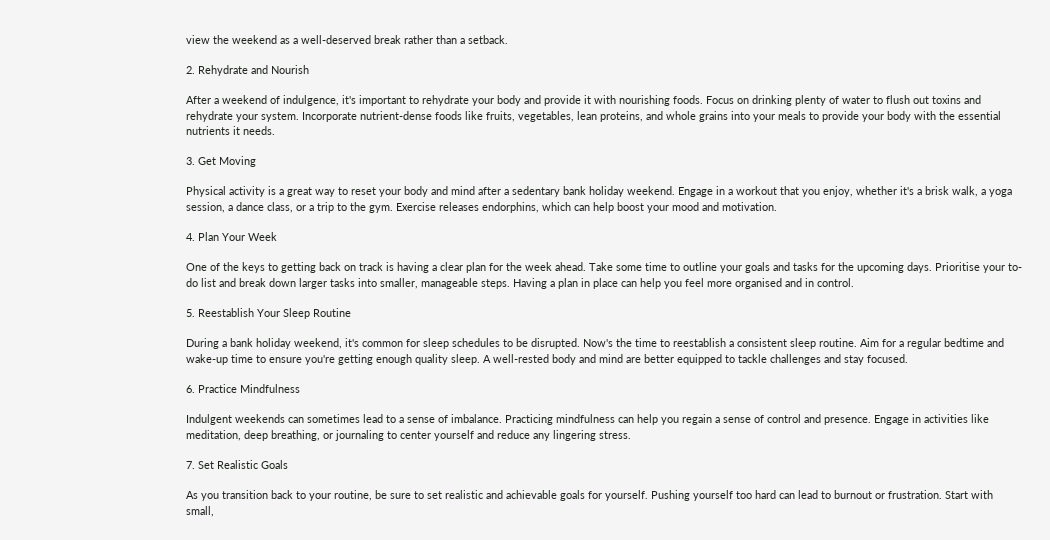view the weekend as a well-deserved break rather than a setback.

2. Rehydrate and Nourish

After a weekend of indulgence, it's important to rehydrate your body and provide it with nourishing foods. Focus on drinking plenty of water to flush out toxins and rehydrate your system. Incorporate nutrient-dense foods like fruits, vegetables, lean proteins, and whole grains into your meals to provide your body with the essential nutrients it needs.

3. Get Moving

Physical activity is a great way to reset your body and mind after a sedentary bank holiday weekend. Engage in a workout that you enjoy, whether it's a brisk walk, a yoga session, a dance class, or a trip to the gym. Exercise releases endorphins, which can help boost your mood and motivation.

4. Plan Your Week

One of the keys to getting back on track is having a clear plan for the week ahead. Take some time to outline your goals and tasks for the upcoming days. Prioritise your to-do list and break down larger tasks into smaller, manageable steps. Having a plan in place can help you feel more organised and in control.

5. Reestablish Your Sleep Routine

During a bank holiday weekend, it's common for sleep schedules to be disrupted. Now's the time to reestablish a consistent sleep routine. Aim for a regular bedtime and wake-up time to ensure you're getting enough quality sleep. A well-rested body and mind are better equipped to tackle challenges and stay focused.

6. Practice Mindfulness

Indulgent weekends can sometimes lead to a sense of imbalance. Practicing mindfulness can help you regain a sense of control and presence. Engage in activities like meditation, deep breathing, or journaling to center yourself and reduce any lingering stress.

7. Set Realistic Goals

As you transition back to your routine, be sure to set realistic and achievable goals for yourself. Pushing yourself too hard can lead to burnout or frustration. Start with small,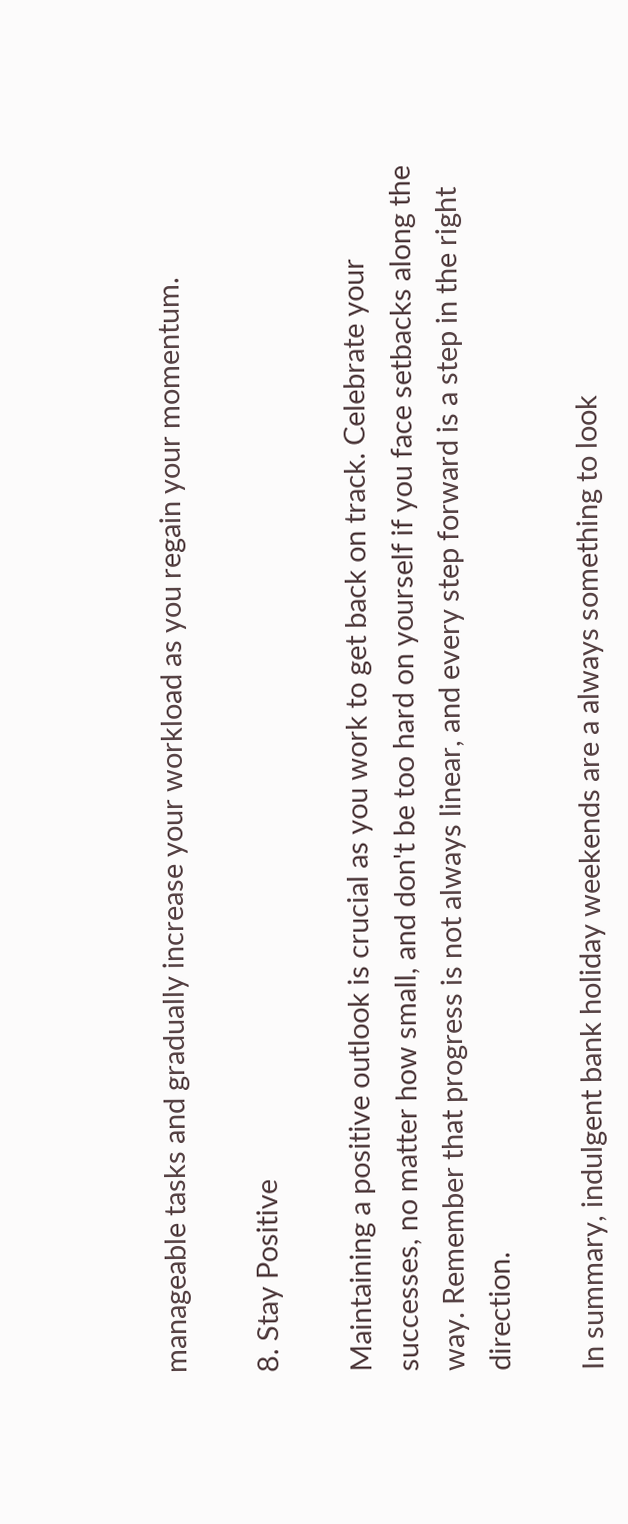manageable tasks and gradually increase your workload as you regain your momentum.

8. Stay Positive

Maintaining a positive outlook is crucial as you work to get back on track. Celebrate your successes, no matter how small, and don't be too hard on yourself if you face setbacks along the way. Remember that progress is not always linear, and every step forward is a step in the right direction.

In summary, indulgent bank holiday weekends are a always something to look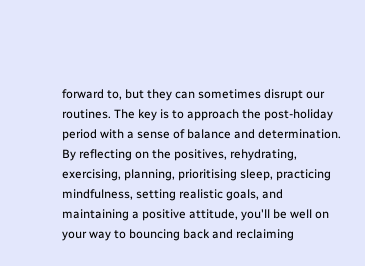forward to, but they can sometimes disrupt our routines. The key is to approach the post-holiday period with a sense of balance and determination. By reflecting on the positives, rehydrating, exercising, planning, prioritising sleep, practicing mindfulness, setting realistic goals, and maintaining a positive attitude, you'll be well on your way to bouncing back and reclaiming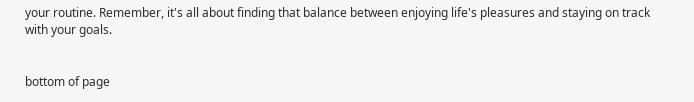your routine. Remember, it's all about finding that balance between enjoying life's pleasures and staying on track with your goals.


bottom of page